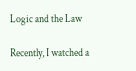Logic and the Law

Recently, I watched a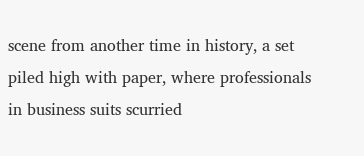scene from another time in history, a set piled high with paper, where professionals in business suits scurried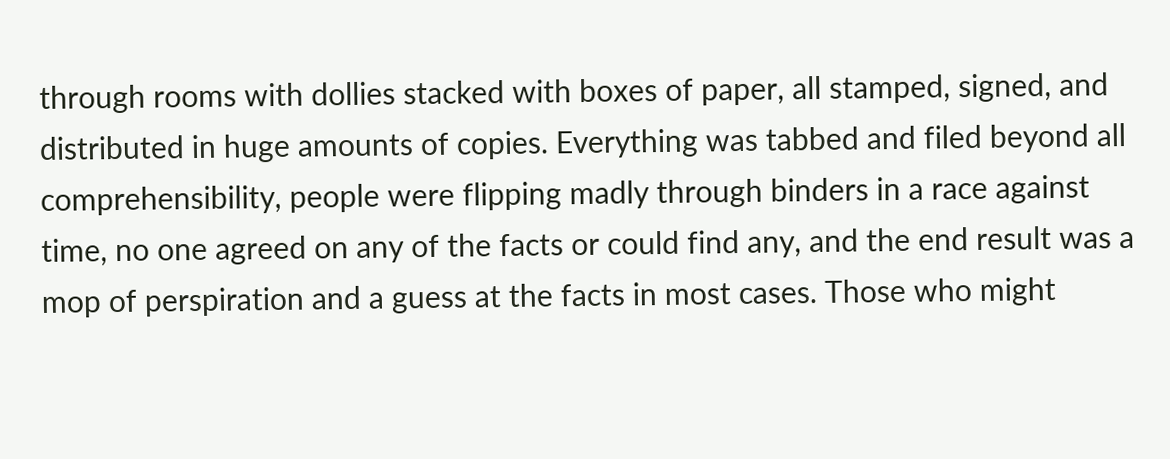through rooms with dollies stacked with boxes of paper, all stamped, signed, and distributed in huge amounts of copies. Everything was tabbed and filed beyond all comprehensibility, people were flipping madly through binders in a race against time, no one agreed on any of the facts or could find any, and the end result was a mop of perspiration and a guess at the facts in most cases. Those who might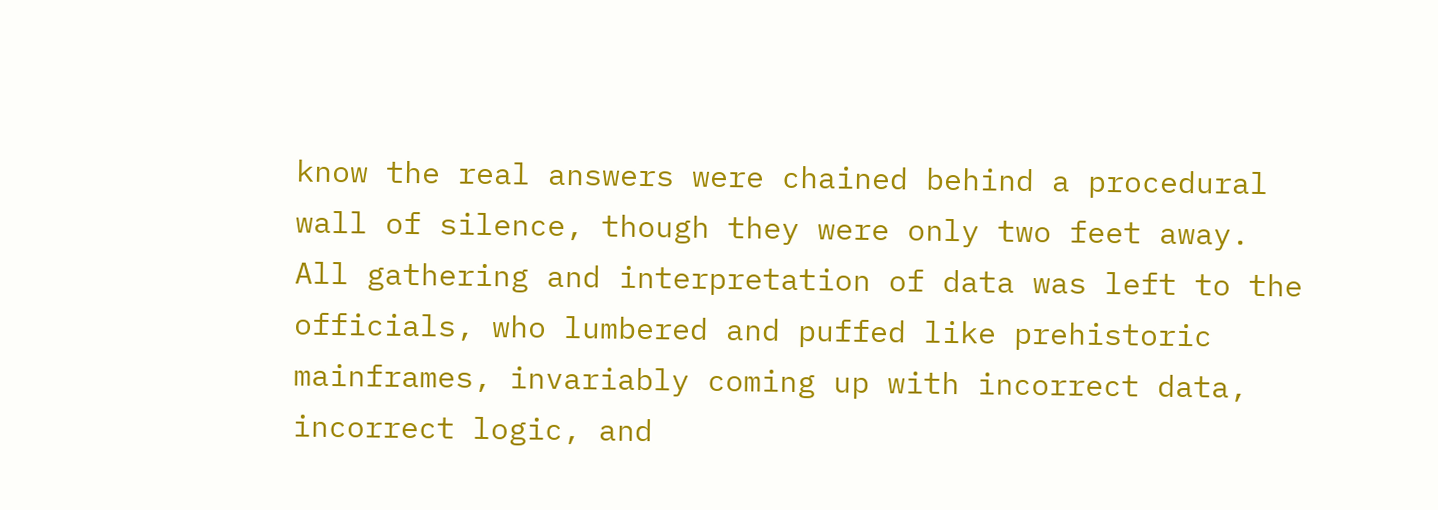know the real answers were chained behind a procedural wall of silence, though they were only two feet away. All gathering and interpretation of data was left to the officials, who lumbered and puffed like prehistoric mainframes, invariably coming up with incorrect data, incorrect logic, and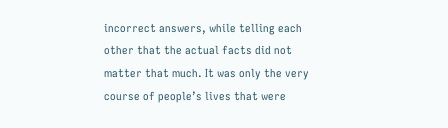incorrect answers, while telling each other that the actual facts did not matter that much. It was only the very course of people’s lives that were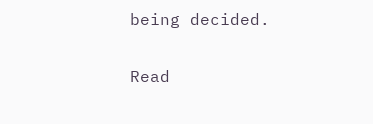being decided.

Read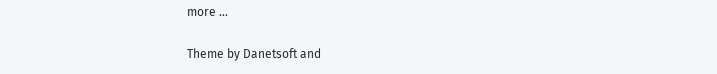more ...

Theme by Danetsoft and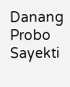Danang Probo Sayekti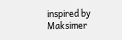inspired by Maksimer